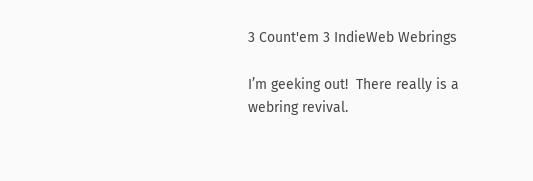3 Count'em 3 IndieWeb Webrings

I’m geeking out!  There really is a webring revival.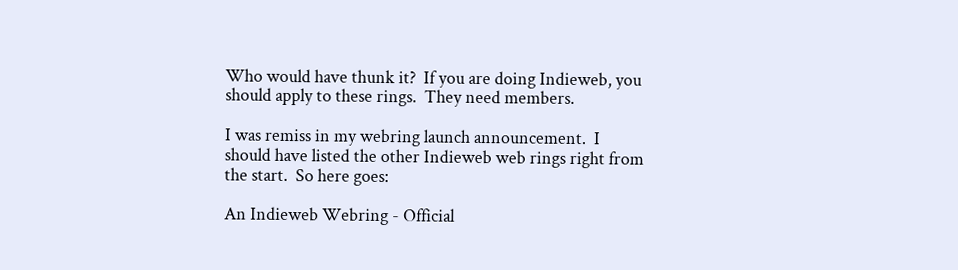Who would have thunk it?  If you are doing Indieweb, you should apply to these rings.  They need members.

I was remiss in my webring launch announcement.  I should have listed the other Indieweb web rings right from the start.  So here goes:

An Indieweb Webring - Official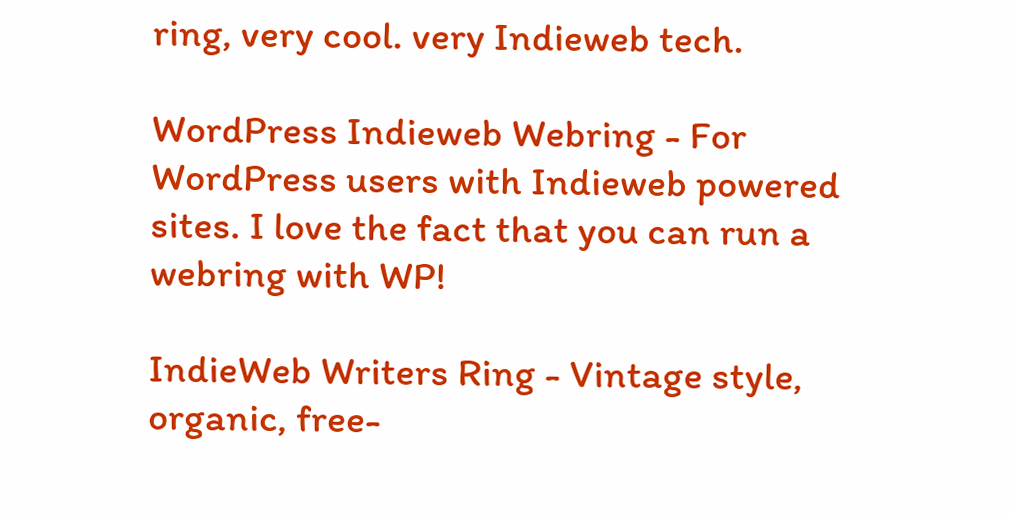ring, very cool. very Indieweb tech.

WordPress Indieweb Webring - For WordPress users with Indieweb powered sites. I love the fact that you can run a webring with WP!

IndieWeb Writers Ring - Vintage style, organic, free-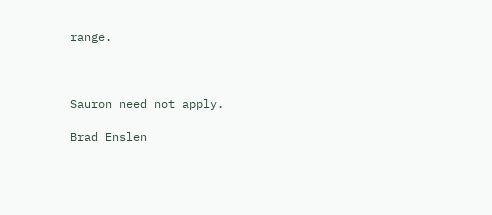range.



Sauron need not apply.

Brad Enslen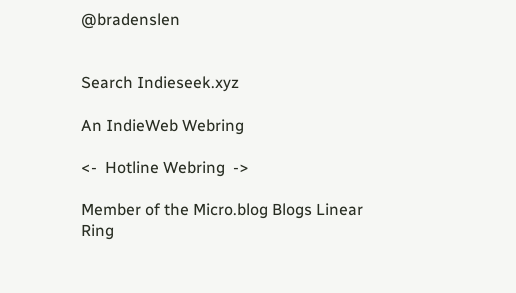@bradenslen


Search Indieseek.xyz

An IndieWeb Webring

<-  Hotline Webring  ->

Member of the Micro.blog Blogs Linear Ring